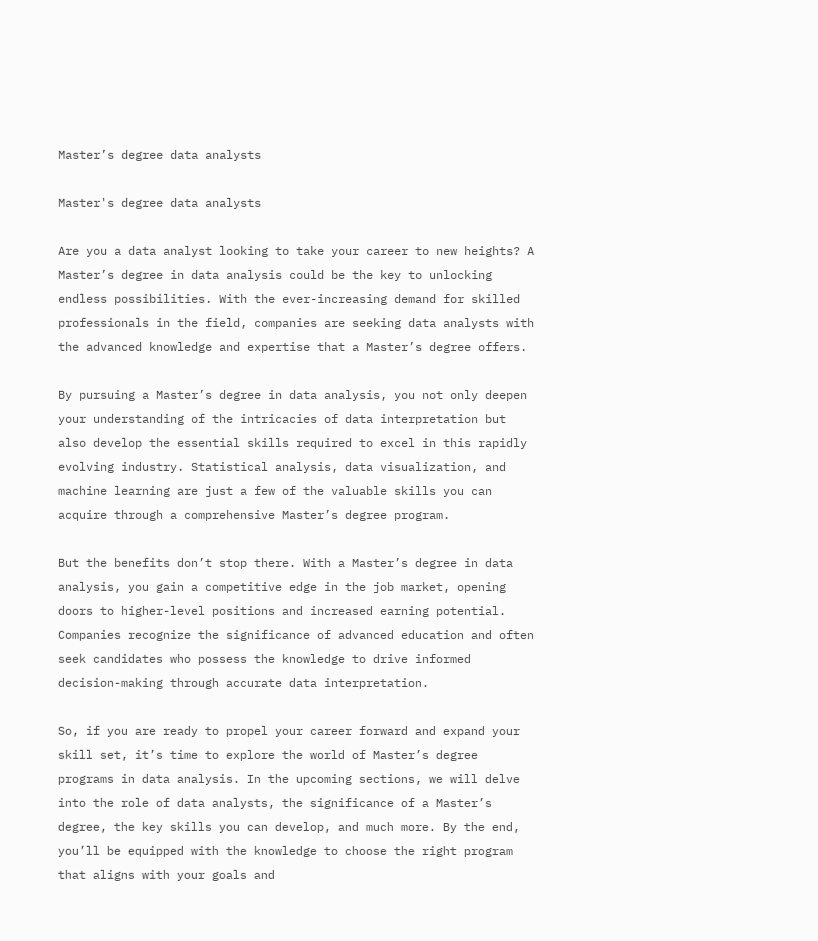Master’s degree data analysts

Master's degree data analysts

Are you a data analyst looking to take your career to new heights? A Master’s degree in data analysis could be the key to unlocking endless possibilities. With the ever-increasing demand for skilled professionals in the field, companies are seeking data analysts with the advanced knowledge and expertise that a Master’s degree offers.

By pursuing a Master’s degree in data analysis, you not only deepen your understanding of the intricacies of data interpretation but also develop the essential skills required to excel in this rapidly evolving industry. Statistical analysis, data visualization, and machine learning are just a few of the valuable skills you can acquire through a comprehensive Master’s degree program.

But the benefits don’t stop there. With a Master’s degree in data analysis, you gain a competitive edge in the job market, opening doors to higher-level positions and increased earning potential. Companies recognize the significance of advanced education and often seek candidates who possess the knowledge to drive informed decision-making through accurate data interpretation.

So, if you are ready to propel your career forward and expand your skill set, it’s time to explore the world of Master’s degree programs in data analysis. In the upcoming sections, we will delve into the role of data analysts, the significance of a Master’s degree, the key skills you can develop, and much more. By the end, you’ll be equipped with the knowledge to choose the right program that aligns with your goals and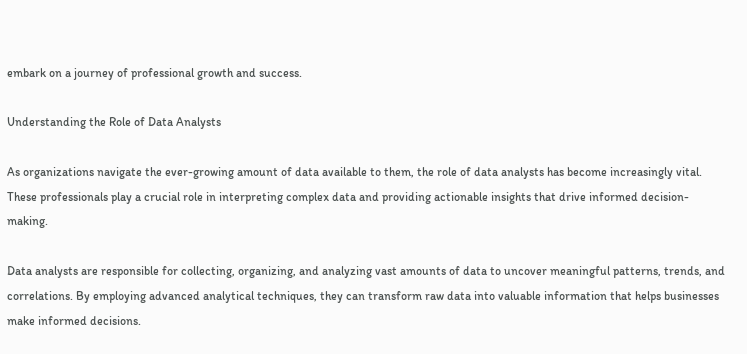embark on a journey of professional growth and success.

Understanding the Role of Data Analysts

As organizations navigate the ever-growing amount of data available to them, the role of data analysts has become increasingly vital. These professionals play a crucial role in interpreting complex data and providing actionable insights that drive informed decision-making.

Data analysts are responsible for collecting, organizing, and analyzing vast amounts of data to uncover meaningful patterns, trends, and correlations. By employing advanced analytical techniques, they can transform raw data into valuable information that helps businesses make informed decisions.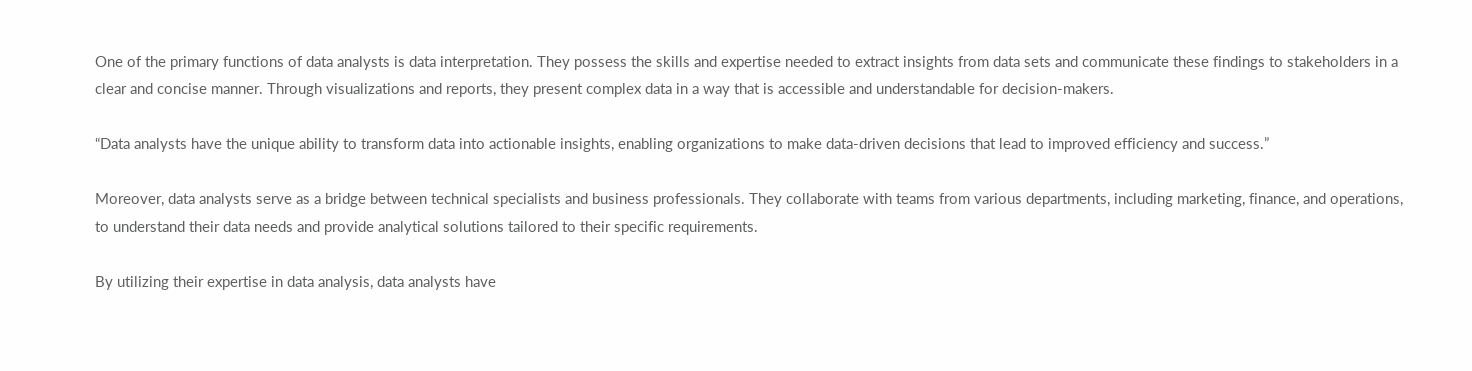One of the primary functions of data analysts is data interpretation. They possess the skills and expertise needed to extract insights from data sets and communicate these findings to stakeholders in a clear and concise manner. Through visualizations and reports, they present complex data in a way that is accessible and understandable for decision-makers.

“Data analysts have the unique ability to transform data into actionable insights, enabling organizations to make data-driven decisions that lead to improved efficiency and success.”

Moreover, data analysts serve as a bridge between technical specialists and business professionals. They collaborate with teams from various departments, including marketing, finance, and operations, to understand their data needs and provide analytical solutions tailored to their specific requirements.

By utilizing their expertise in data analysis, data analysts have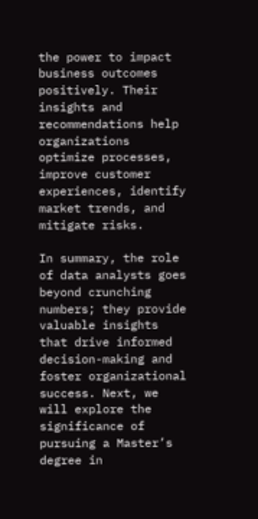the power to impact business outcomes positively. Their insights and recommendations help organizations optimize processes, improve customer experiences, identify market trends, and mitigate risks.

In summary, the role of data analysts goes beyond crunching numbers; they provide valuable insights that drive informed decision-making and foster organizational success. Next, we will explore the significance of pursuing a Master’s degree in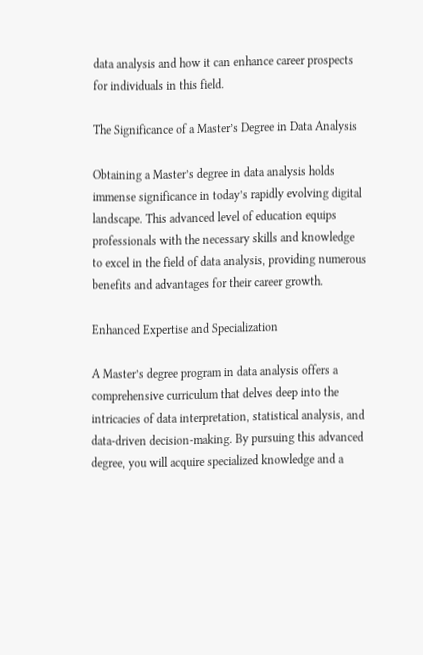data analysis and how it can enhance career prospects for individuals in this field.

The Significance of a Master’s Degree in Data Analysis

Obtaining a Master’s degree in data analysis holds immense significance in today’s rapidly evolving digital landscape. This advanced level of education equips professionals with the necessary skills and knowledge to excel in the field of data analysis, providing numerous benefits and advantages for their career growth.

Enhanced Expertise and Specialization

A Master’s degree program in data analysis offers a comprehensive curriculum that delves deep into the intricacies of data interpretation, statistical analysis, and data-driven decision-making. By pursuing this advanced degree, you will acquire specialized knowledge and a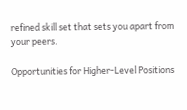refined skill set that sets you apart from your peers.

Opportunities for Higher-Level Positions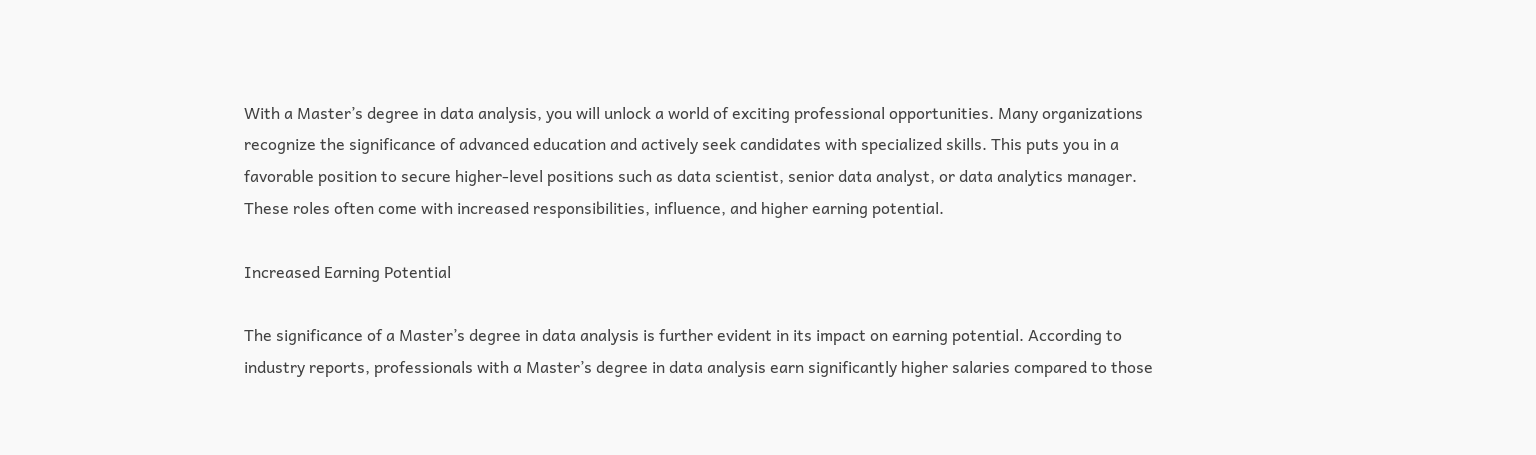With a Master’s degree in data analysis, you will unlock a world of exciting professional opportunities. Many organizations recognize the significance of advanced education and actively seek candidates with specialized skills. This puts you in a favorable position to secure higher-level positions such as data scientist, senior data analyst, or data analytics manager. These roles often come with increased responsibilities, influence, and higher earning potential.

Increased Earning Potential

The significance of a Master’s degree in data analysis is further evident in its impact on earning potential. According to industry reports, professionals with a Master’s degree in data analysis earn significantly higher salaries compared to those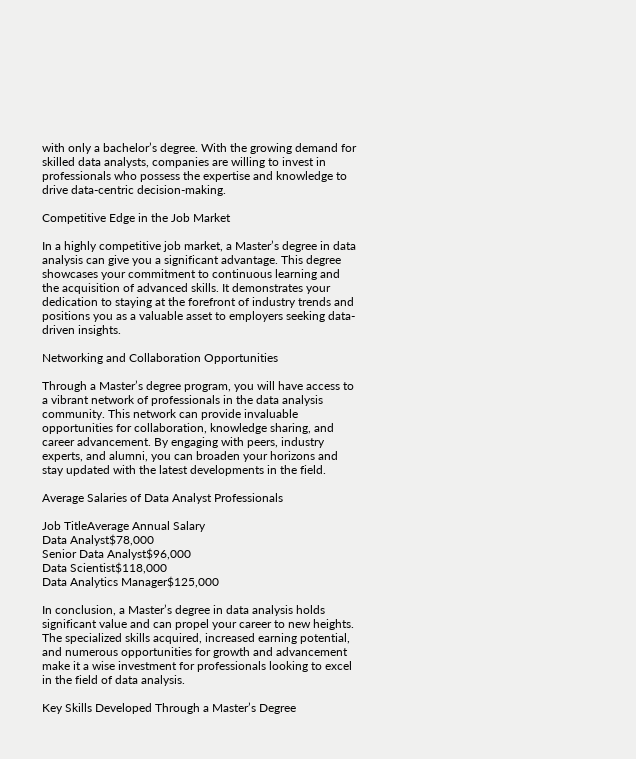with only a bachelor’s degree. With the growing demand for skilled data analysts, companies are willing to invest in professionals who possess the expertise and knowledge to drive data-centric decision-making.

Competitive Edge in the Job Market

In a highly competitive job market, a Master’s degree in data analysis can give you a significant advantage. This degree showcases your commitment to continuous learning and the acquisition of advanced skills. It demonstrates your dedication to staying at the forefront of industry trends and positions you as a valuable asset to employers seeking data-driven insights.

Networking and Collaboration Opportunities

Through a Master’s degree program, you will have access to a vibrant network of professionals in the data analysis community. This network can provide invaluable opportunities for collaboration, knowledge sharing, and career advancement. By engaging with peers, industry experts, and alumni, you can broaden your horizons and stay updated with the latest developments in the field.

Average Salaries of Data Analyst Professionals

Job TitleAverage Annual Salary
Data Analyst$78,000
Senior Data Analyst$96,000
Data Scientist$118,000
Data Analytics Manager$125,000

In conclusion, a Master’s degree in data analysis holds significant value and can propel your career to new heights. The specialized skills acquired, increased earning potential, and numerous opportunities for growth and advancement make it a wise investment for professionals looking to excel in the field of data analysis.

Key Skills Developed Through a Master’s Degree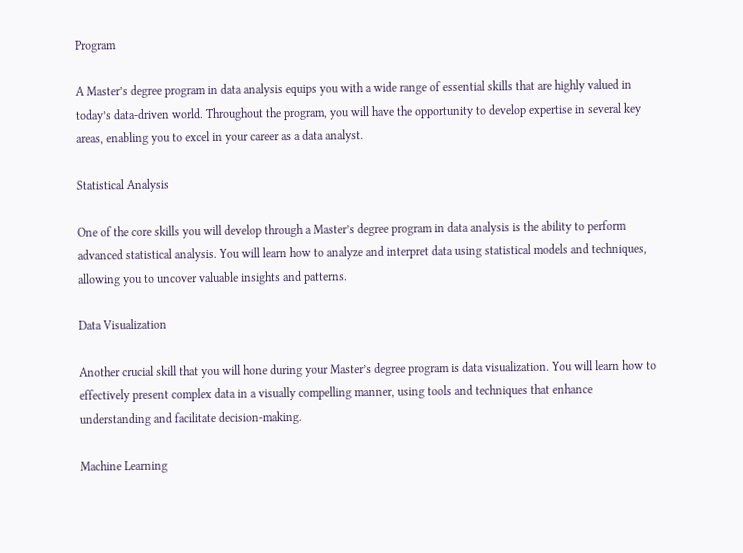Program

A Master’s degree program in data analysis equips you with a wide range of essential skills that are highly valued in today’s data-driven world. Throughout the program, you will have the opportunity to develop expertise in several key areas, enabling you to excel in your career as a data analyst.

Statistical Analysis

One of the core skills you will develop through a Master’s degree program in data analysis is the ability to perform advanced statistical analysis. You will learn how to analyze and interpret data using statistical models and techniques, allowing you to uncover valuable insights and patterns.

Data Visualization

Another crucial skill that you will hone during your Master’s degree program is data visualization. You will learn how to effectively present complex data in a visually compelling manner, using tools and techniques that enhance understanding and facilitate decision-making.

Machine Learning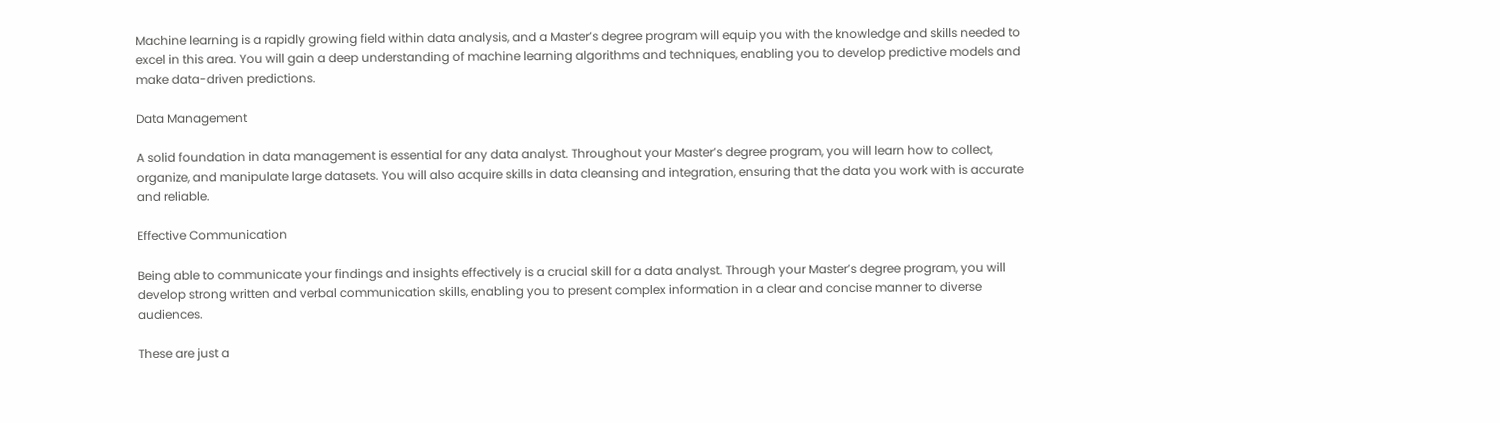Machine learning is a rapidly growing field within data analysis, and a Master’s degree program will equip you with the knowledge and skills needed to excel in this area. You will gain a deep understanding of machine learning algorithms and techniques, enabling you to develop predictive models and make data-driven predictions.

Data Management

A solid foundation in data management is essential for any data analyst. Throughout your Master’s degree program, you will learn how to collect, organize, and manipulate large datasets. You will also acquire skills in data cleansing and integration, ensuring that the data you work with is accurate and reliable.

Effective Communication

Being able to communicate your findings and insights effectively is a crucial skill for a data analyst. Through your Master’s degree program, you will develop strong written and verbal communication skills, enabling you to present complex information in a clear and concise manner to diverse audiences.

These are just a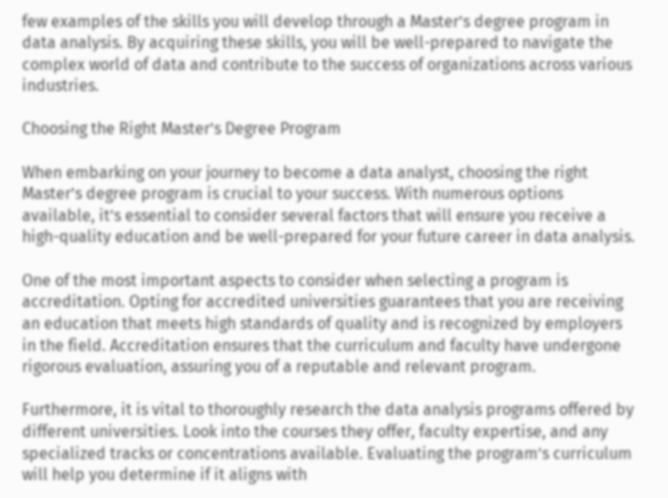few examples of the skills you will develop through a Master’s degree program in data analysis. By acquiring these skills, you will be well-prepared to navigate the complex world of data and contribute to the success of organizations across various industries.

Choosing the Right Master’s Degree Program

When embarking on your journey to become a data analyst, choosing the right Master’s degree program is crucial to your success. With numerous options available, it’s essential to consider several factors that will ensure you receive a high-quality education and be well-prepared for your future career in data analysis.

One of the most important aspects to consider when selecting a program is accreditation. Opting for accredited universities guarantees that you are receiving an education that meets high standards of quality and is recognized by employers in the field. Accreditation ensures that the curriculum and faculty have undergone rigorous evaluation, assuring you of a reputable and relevant program.

Furthermore, it is vital to thoroughly research the data analysis programs offered by different universities. Look into the courses they offer, faculty expertise, and any specialized tracks or concentrations available. Evaluating the program’s curriculum will help you determine if it aligns with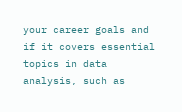your career goals and if it covers essential topics in data analysis, such as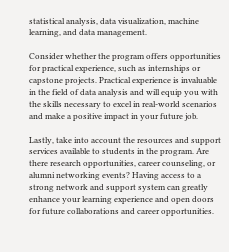statistical analysis, data visualization, machine learning, and data management.

Consider whether the program offers opportunities for practical experience, such as internships or capstone projects. Practical experience is invaluable in the field of data analysis and will equip you with the skills necessary to excel in real-world scenarios and make a positive impact in your future job.

Lastly, take into account the resources and support services available to students in the program. Are there research opportunities, career counseling, or alumni networking events? Having access to a strong network and support system can greatly enhance your learning experience and open doors for future collaborations and career opportunities.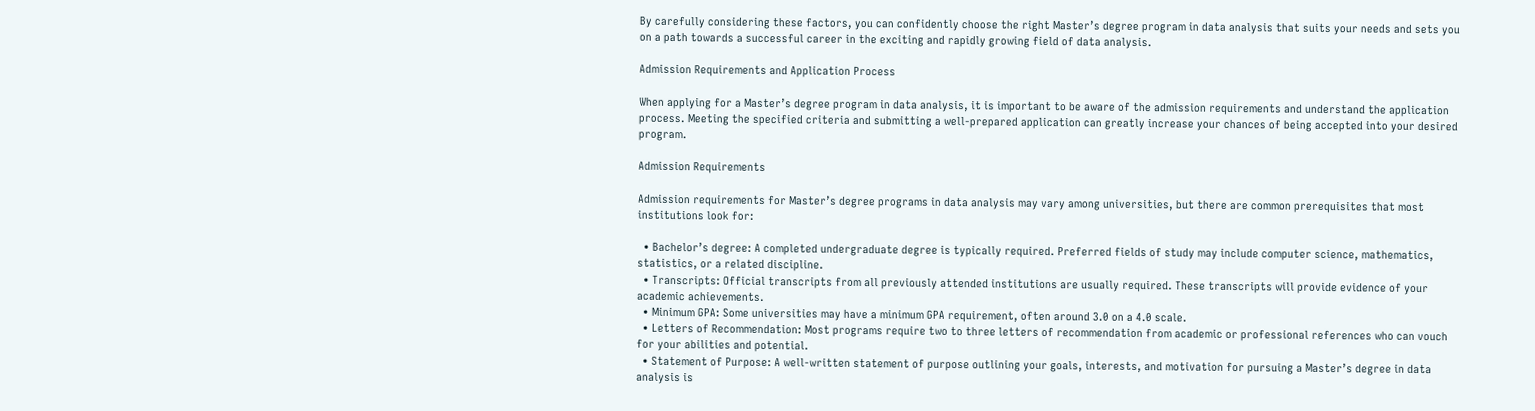By carefully considering these factors, you can confidently choose the right Master’s degree program in data analysis that suits your needs and sets you on a path towards a successful career in the exciting and rapidly growing field of data analysis.

Admission Requirements and Application Process

When applying for a Master’s degree program in data analysis, it is important to be aware of the admission requirements and understand the application process. Meeting the specified criteria and submitting a well-prepared application can greatly increase your chances of being accepted into your desired program.

Admission Requirements

Admission requirements for Master’s degree programs in data analysis may vary among universities, but there are common prerequisites that most institutions look for:

  • Bachelor’s degree: A completed undergraduate degree is typically required. Preferred fields of study may include computer science, mathematics, statistics, or a related discipline.
  • Transcripts: Official transcripts from all previously attended institutions are usually required. These transcripts will provide evidence of your academic achievements.
  • Minimum GPA: Some universities may have a minimum GPA requirement, often around 3.0 on a 4.0 scale.
  • Letters of Recommendation: Most programs require two to three letters of recommendation from academic or professional references who can vouch for your abilities and potential.
  • Statement of Purpose: A well-written statement of purpose outlining your goals, interests, and motivation for pursuing a Master’s degree in data analysis is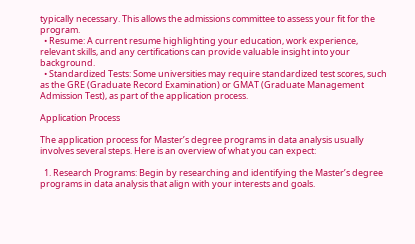typically necessary. This allows the admissions committee to assess your fit for the program.
  • Resume: A current resume highlighting your education, work experience, relevant skills, and any certifications can provide valuable insight into your background.
  • Standardized Tests: Some universities may require standardized test scores, such as the GRE (Graduate Record Examination) or GMAT (Graduate Management Admission Test), as part of the application process.

Application Process

The application process for Master’s degree programs in data analysis usually involves several steps. Here is an overview of what you can expect:

  1. Research Programs: Begin by researching and identifying the Master’s degree programs in data analysis that align with your interests and goals.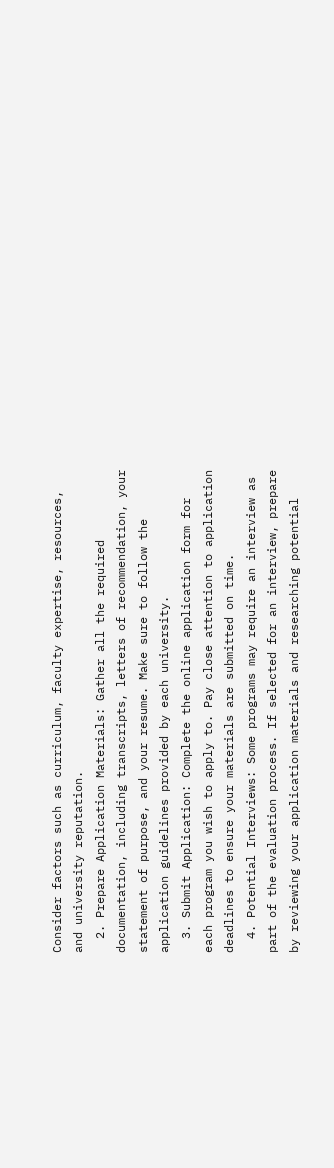Consider factors such as curriculum, faculty expertise, resources, and university reputation.
  2. Prepare Application Materials: Gather all the required documentation, including transcripts, letters of recommendation, your statement of purpose, and your resume. Make sure to follow the application guidelines provided by each university.
  3. Submit Application: Complete the online application form for each program you wish to apply to. Pay close attention to application deadlines to ensure your materials are submitted on time.
  4. Potential Interviews: Some programs may require an interview as part of the evaluation process. If selected for an interview, prepare by reviewing your application materials and researching potential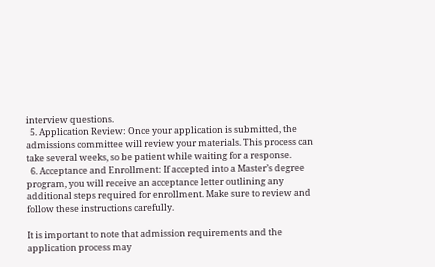interview questions.
  5. Application Review: Once your application is submitted, the admissions committee will review your materials. This process can take several weeks, so be patient while waiting for a response.
  6. Acceptance and Enrollment: If accepted into a Master’s degree program, you will receive an acceptance letter outlining any additional steps required for enrollment. Make sure to review and follow these instructions carefully.

It is important to note that admission requirements and the application process may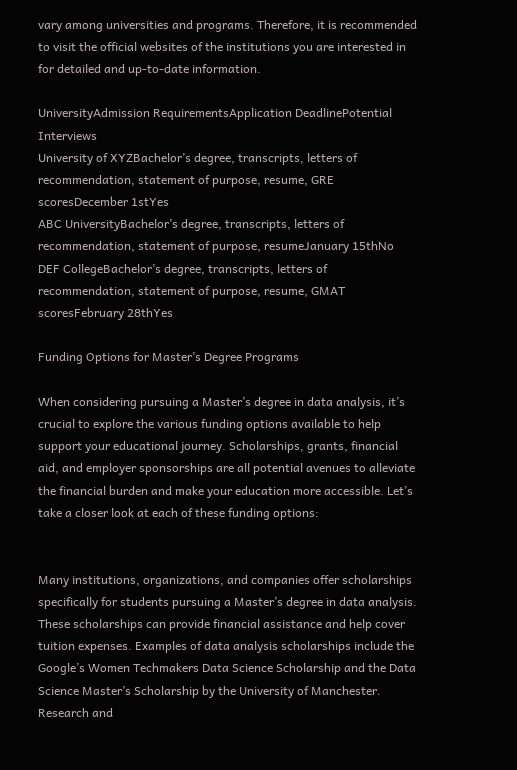vary among universities and programs. Therefore, it is recommended to visit the official websites of the institutions you are interested in for detailed and up-to-date information.

UniversityAdmission RequirementsApplication DeadlinePotential Interviews
University of XYZBachelor’s degree, transcripts, letters of recommendation, statement of purpose, resume, GRE scoresDecember 1stYes
ABC UniversityBachelor’s degree, transcripts, letters of recommendation, statement of purpose, resumeJanuary 15thNo
DEF CollegeBachelor’s degree, transcripts, letters of recommendation, statement of purpose, resume, GMAT scoresFebruary 28thYes

Funding Options for Master’s Degree Programs

When considering pursuing a Master’s degree in data analysis, it’s crucial to explore the various funding options available to help support your educational journey. Scholarships, grants, financial aid, and employer sponsorships are all potential avenues to alleviate the financial burden and make your education more accessible. Let’s take a closer look at each of these funding options:


Many institutions, organizations, and companies offer scholarships specifically for students pursuing a Master’s degree in data analysis. These scholarships can provide financial assistance and help cover tuition expenses. Examples of data analysis scholarships include the Google’s Women Techmakers Data Science Scholarship and the Data Science Master’s Scholarship by the University of Manchester. Research and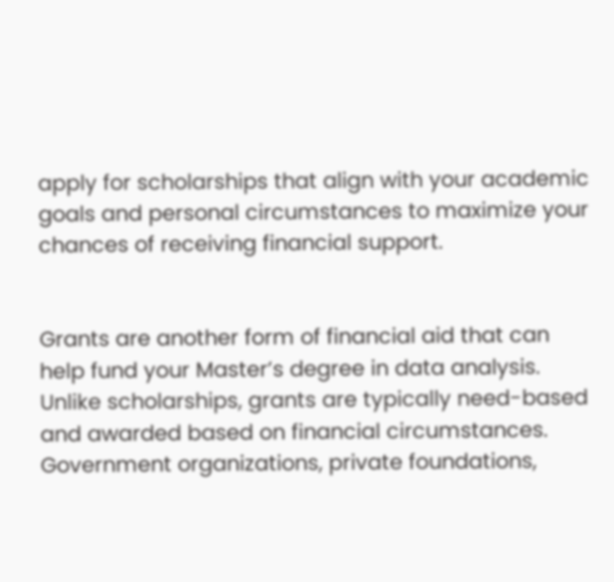apply for scholarships that align with your academic goals and personal circumstances to maximize your chances of receiving financial support.


Grants are another form of financial aid that can help fund your Master’s degree in data analysis. Unlike scholarships, grants are typically need-based and awarded based on financial circumstances. Government organizations, private foundations,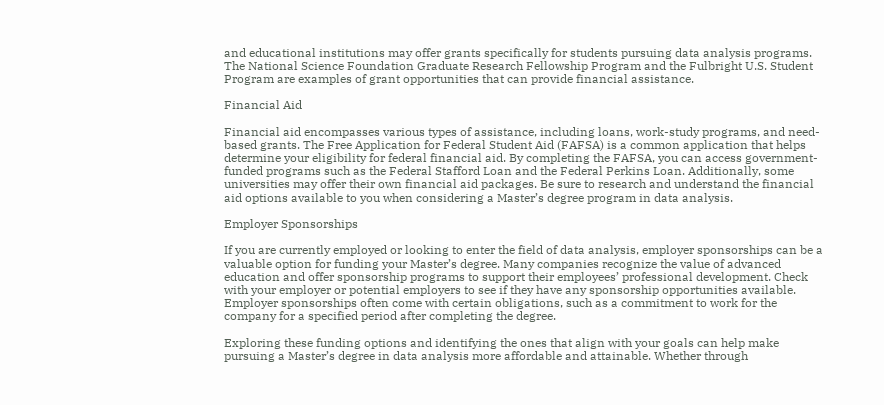and educational institutions may offer grants specifically for students pursuing data analysis programs. The National Science Foundation Graduate Research Fellowship Program and the Fulbright U.S. Student Program are examples of grant opportunities that can provide financial assistance.

Financial Aid

Financial aid encompasses various types of assistance, including loans, work-study programs, and need-based grants. The Free Application for Federal Student Aid (FAFSA) is a common application that helps determine your eligibility for federal financial aid. By completing the FAFSA, you can access government-funded programs such as the Federal Stafford Loan and the Federal Perkins Loan. Additionally, some universities may offer their own financial aid packages. Be sure to research and understand the financial aid options available to you when considering a Master’s degree program in data analysis.

Employer Sponsorships

If you are currently employed or looking to enter the field of data analysis, employer sponsorships can be a valuable option for funding your Master’s degree. Many companies recognize the value of advanced education and offer sponsorship programs to support their employees’ professional development. Check with your employer or potential employers to see if they have any sponsorship opportunities available. Employer sponsorships often come with certain obligations, such as a commitment to work for the company for a specified period after completing the degree.

Exploring these funding options and identifying the ones that align with your goals can help make pursuing a Master’s degree in data analysis more affordable and attainable. Whether through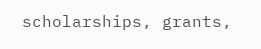scholarships, grants,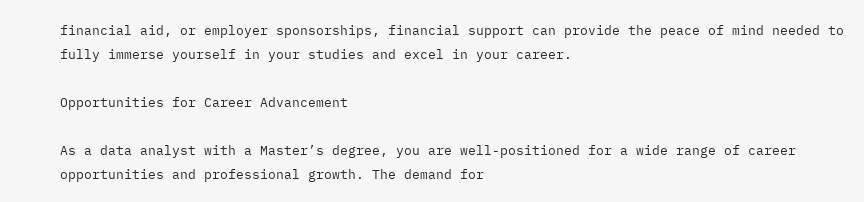financial aid, or employer sponsorships, financial support can provide the peace of mind needed to fully immerse yourself in your studies and excel in your career.

Opportunities for Career Advancement

As a data analyst with a Master’s degree, you are well-positioned for a wide range of career opportunities and professional growth. The demand for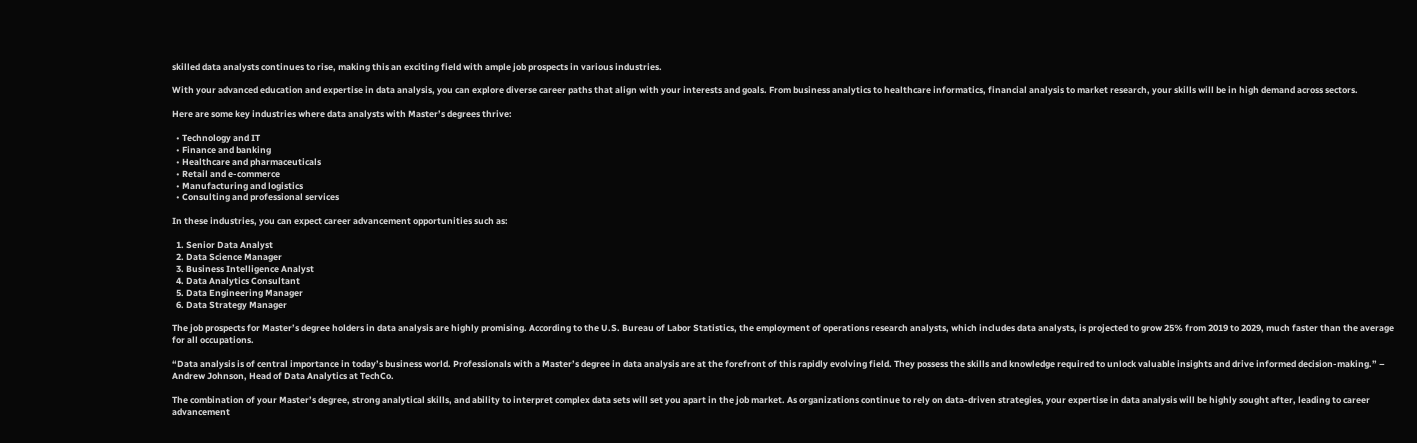skilled data analysts continues to rise, making this an exciting field with ample job prospects in various industries.

With your advanced education and expertise in data analysis, you can explore diverse career paths that align with your interests and goals. From business analytics to healthcare informatics, financial analysis to market research, your skills will be in high demand across sectors.

Here are some key industries where data analysts with Master’s degrees thrive:

  • Technology and IT
  • Finance and banking
  • Healthcare and pharmaceuticals
  • Retail and e-commerce
  • Manufacturing and logistics
  • Consulting and professional services

In these industries, you can expect career advancement opportunities such as:

  1. Senior Data Analyst
  2. Data Science Manager
  3. Business Intelligence Analyst
  4. Data Analytics Consultant
  5. Data Engineering Manager
  6. Data Strategy Manager

The job prospects for Master’s degree holders in data analysis are highly promising. According to the U.S. Bureau of Labor Statistics, the employment of operations research analysts, which includes data analysts, is projected to grow 25% from 2019 to 2029, much faster than the average for all occupations.

“Data analysis is of central importance in today’s business world. Professionals with a Master’s degree in data analysis are at the forefront of this rapidly evolving field. They possess the skills and knowledge required to unlock valuable insights and drive informed decision-making.” – Andrew Johnson, Head of Data Analytics at TechCo.

The combination of your Master’s degree, strong analytical skills, and ability to interpret complex data sets will set you apart in the job market. As organizations continue to rely on data-driven strategies, your expertise in data analysis will be highly sought after, leading to career advancement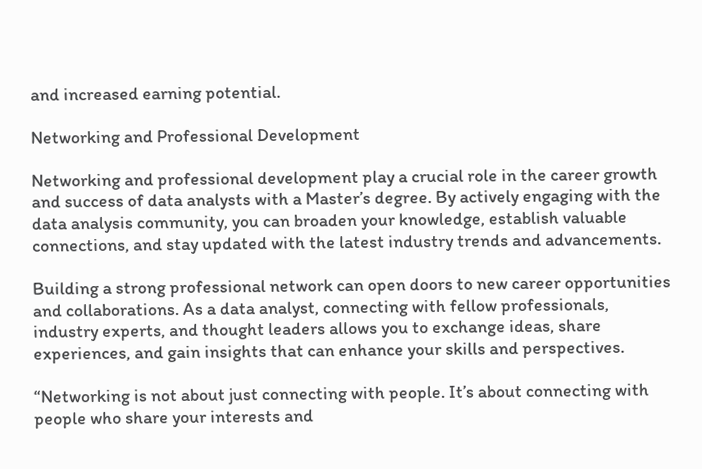and increased earning potential.

Networking and Professional Development

Networking and professional development play a crucial role in the career growth and success of data analysts with a Master’s degree. By actively engaging with the data analysis community, you can broaden your knowledge, establish valuable connections, and stay updated with the latest industry trends and advancements.

Building a strong professional network can open doors to new career opportunities and collaborations. As a data analyst, connecting with fellow professionals, industry experts, and thought leaders allows you to exchange ideas, share experiences, and gain insights that can enhance your skills and perspectives.

“Networking is not about just connecting with people. It’s about connecting with people who share your interests and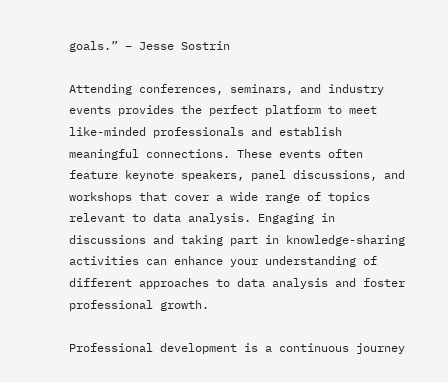goals.” – Jesse Sostrin

Attending conferences, seminars, and industry events provides the perfect platform to meet like-minded professionals and establish meaningful connections. These events often feature keynote speakers, panel discussions, and workshops that cover a wide range of topics relevant to data analysis. Engaging in discussions and taking part in knowledge-sharing activities can enhance your understanding of different approaches to data analysis and foster professional growth.

Professional development is a continuous journey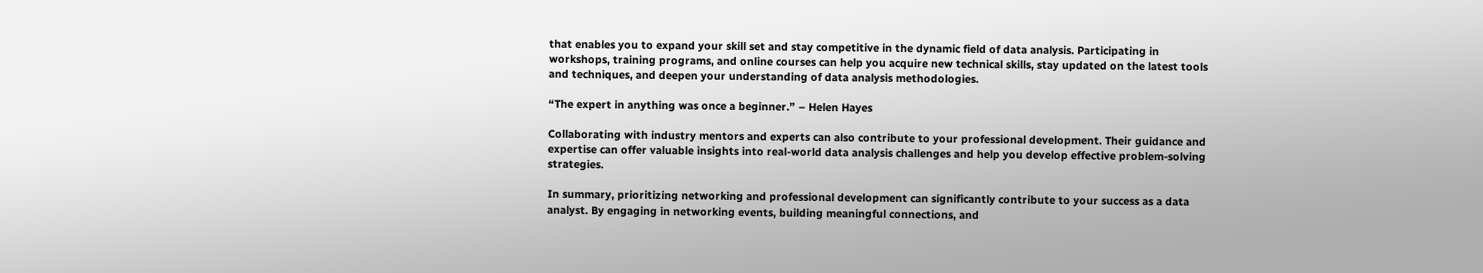that enables you to expand your skill set and stay competitive in the dynamic field of data analysis. Participating in workshops, training programs, and online courses can help you acquire new technical skills, stay updated on the latest tools and techniques, and deepen your understanding of data analysis methodologies.

“The expert in anything was once a beginner.” – Helen Hayes

Collaborating with industry mentors and experts can also contribute to your professional development. Their guidance and expertise can offer valuable insights into real-world data analysis challenges and help you develop effective problem-solving strategies.

In summary, prioritizing networking and professional development can significantly contribute to your success as a data analyst. By engaging in networking events, building meaningful connections, and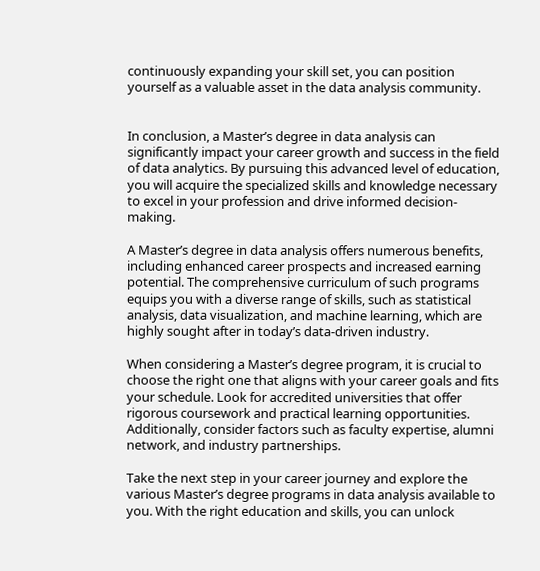continuously expanding your skill set, you can position yourself as a valuable asset in the data analysis community.


In conclusion, a Master’s degree in data analysis can significantly impact your career growth and success in the field of data analytics. By pursuing this advanced level of education, you will acquire the specialized skills and knowledge necessary to excel in your profession and drive informed decision-making.

A Master’s degree in data analysis offers numerous benefits, including enhanced career prospects and increased earning potential. The comprehensive curriculum of such programs equips you with a diverse range of skills, such as statistical analysis, data visualization, and machine learning, which are highly sought after in today’s data-driven industry.

When considering a Master’s degree program, it is crucial to choose the right one that aligns with your career goals and fits your schedule. Look for accredited universities that offer rigorous coursework and practical learning opportunities. Additionally, consider factors such as faculty expertise, alumni network, and industry partnerships.

Take the next step in your career journey and explore the various Master’s degree programs in data analysis available to you. With the right education and skills, you can unlock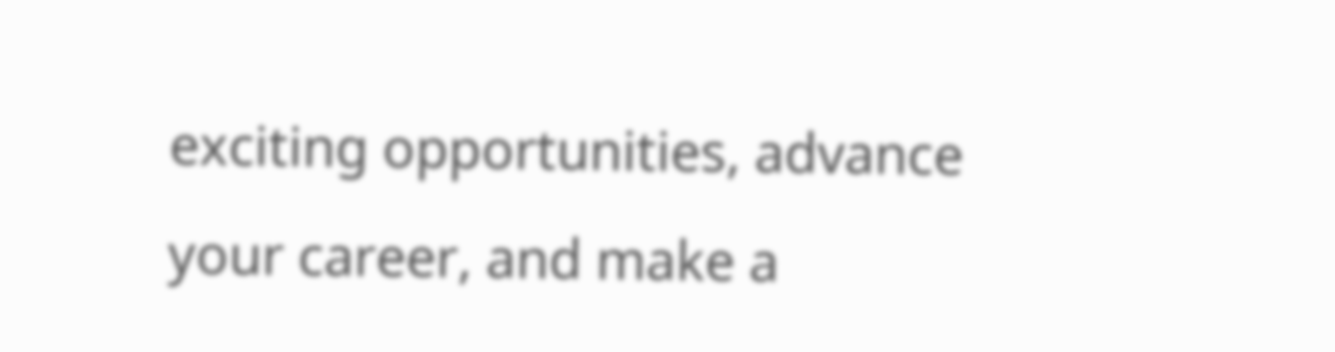exciting opportunities, advance your career, and make a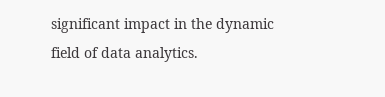significant impact in the dynamic field of data analytics.